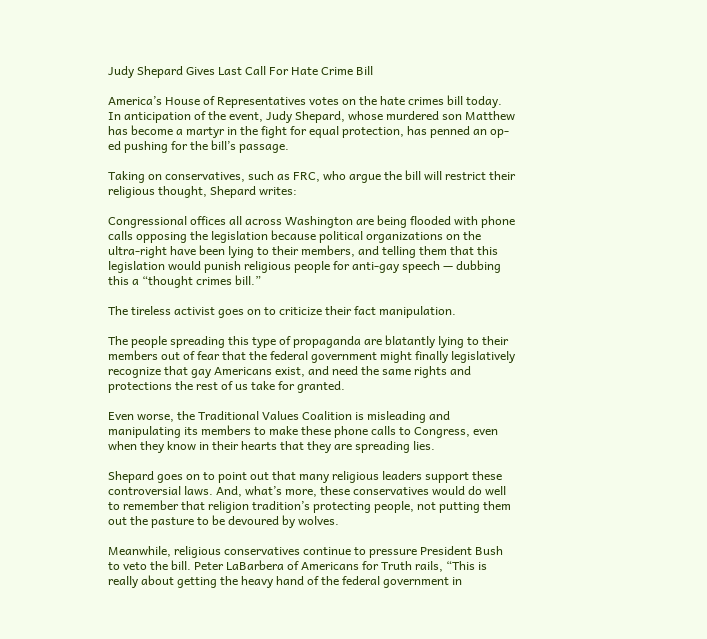Judy Shepard Gives Last Call For Hate Crime Bill

America’s House of Representatives votes on the hate crimes bill today. In anticipation of the event, Judy Shepard, whose murdered son Matthew has become a martyr in the fight for equal protection, has penned an op-ed pushing for the bill’s passage.

Taking on conservatives, such as FRC, who argue the bill will restrict their religious thought, Shepard writes:

Congressional offices all across Washington are being flooded with phone calls opposing the legislation because political organizations on the ultra-right have been lying to their members, and telling them that this legislation would punish religious people for anti-gay speech — dubbing this a “thought crimes bill.”

The tireless activist goes on to criticize their fact manipulation.

The people spreading this type of propaganda are blatantly lying to their members out of fear that the federal government might finally legislatively recognize that gay Americans exist, and need the same rights and protections the rest of us take for granted.

Even worse, the Traditional Values Coalition is misleading and manipulating its members to make these phone calls to Congress, even when they know in their hearts that they are spreading lies.

Shepard goes on to point out that many religious leaders support these controversial laws. And, what’s more, these conservatives would do well to remember that religion tradition’s protecting people, not putting them out the pasture to be devoured by wolves.

Meanwhile, religious conservatives continue to pressure President Bush to veto the bill. Peter LaBarbera of Americans for Truth rails, “This is really about getting the heavy hand of the federal government in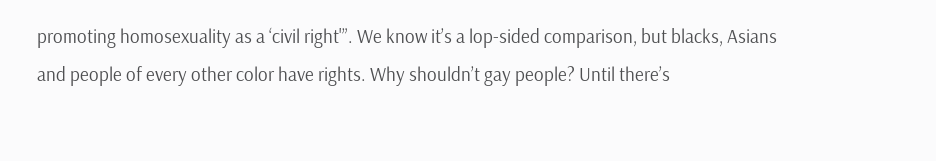promoting homosexuality as a ‘civil right'”. We know it’s a lop-sided comparison, but blacks, Asians and people of every other color have rights. Why shouldn’t gay people? Until there’s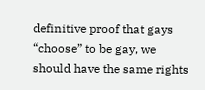definitive proof that gays “choose” to be gay, we should have the same rights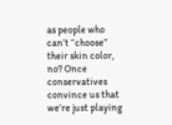as people who can’t “choose” their skin color, no? Once conservatives convince us that we’re just playing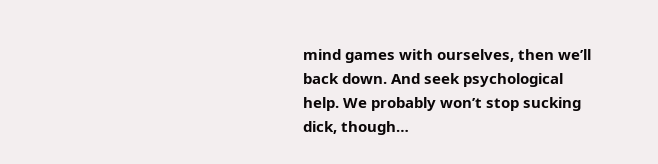mind games with ourselves, then we’ll back down. And seek psychological help. We probably won’t stop sucking dick, though…